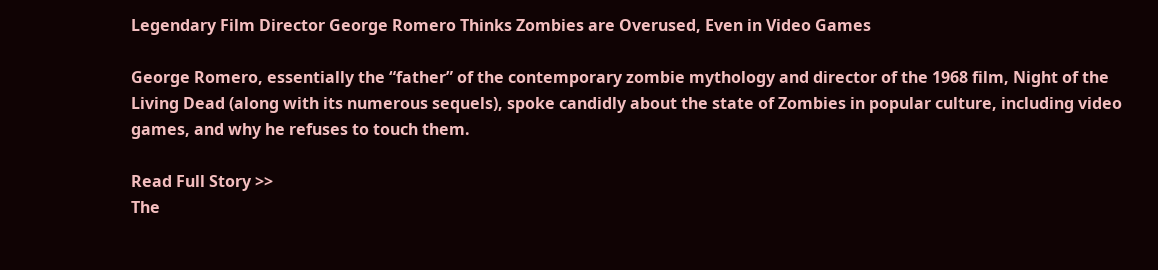Legendary Film Director George Romero Thinks Zombies are Overused, Even in Video Games

George Romero, essentially the “father” of the contemporary zombie mythology and director of the 1968 film, Night of the Living Dead (along with its numerous sequels), spoke candidly about the state of Zombies in popular culture, including video games, and why he refuses to touch them.

Read Full Story >>
The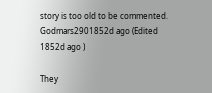story is too old to be commented.
Godmars2901852d ago (Edited 1852d ago )

They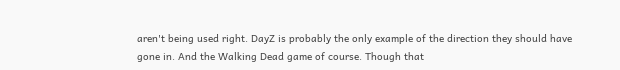aren't being used right. DayZ is probably the only example of the direction they should have gone in. And the Walking Dead game of course. Though that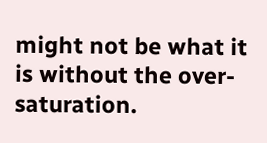might not be what it is without the over-saturation.